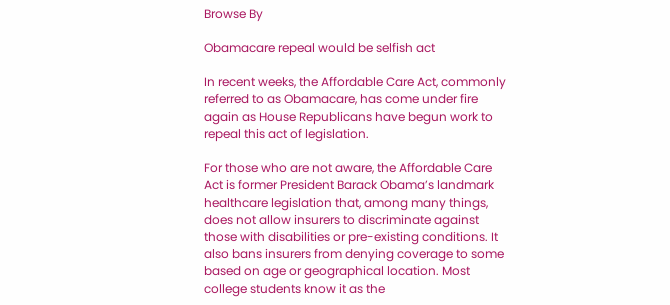Browse By

Obamacare repeal would be selfish act

In recent weeks, the Affordable Care Act, commonly referred to as Obamacare, has come under fire again as House Republicans have begun work to repeal this act of legislation.

For those who are not aware, the Affordable Care Act is former President Barack Obama’s landmark healthcare legislation that, among many things, does not allow insurers to discriminate against those with disabilities or pre-existing conditions. It also bans insurers from denying coverage to some based on age or geographical location. Most college students know it as the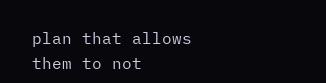plan that allows them to not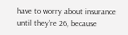have to worry about insurance until they’re 26, because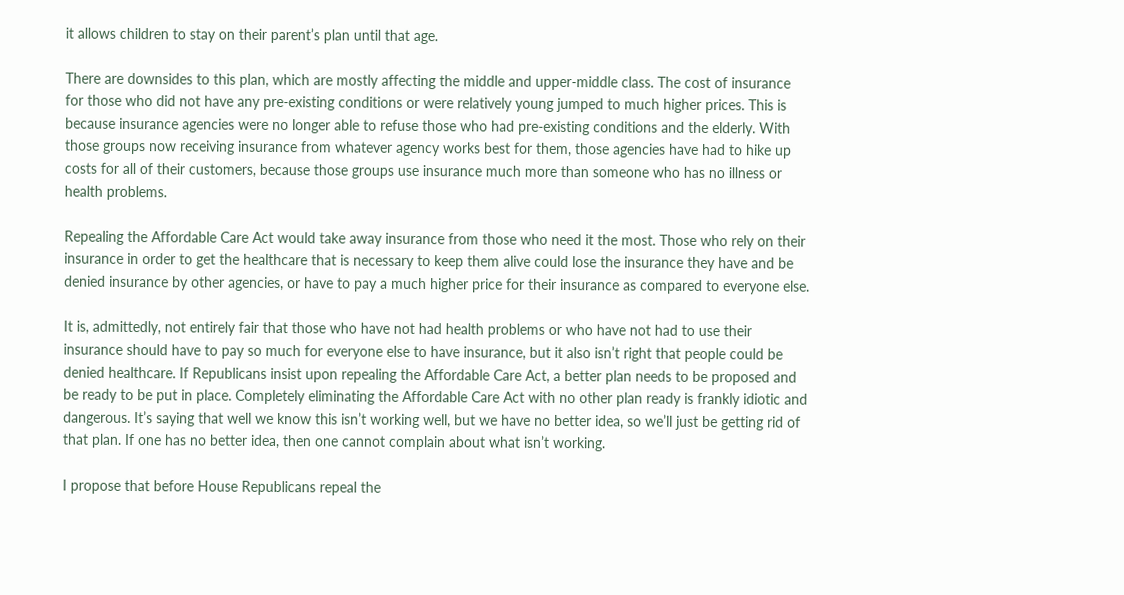it allows children to stay on their parent’s plan until that age.

There are downsides to this plan, which are mostly affecting the middle and upper-middle class. The cost of insurance for those who did not have any pre-existing conditions or were relatively young jumped to much higher prices. This is because insurance agencies were no longer able to refuse those who had pre-existing conditions and the elderly. With those groups now receiving insurance from whatever agency works best for them, those agencies have had to hike up costs for all of their customers, because those groups use insurance much more than someone who has no illness or health problems.

Repealing the Affordable Care Act would take away insurance from those who need it the most. Those who rely on their insurance in order to get the healthcare that is necessary to keep them alive could lose the insurance they have and be denied insurance by other agencies, or have to pay a much higher price for their insurance as compared to everyone else.

It is, admittedly, not entirely fair that those who have not had health problems or who have not had to use their insurance should have to pay so much for everyone else to have insurance, but it also isn’t right that people could be denied healthcare. If Republicans insist upon repealing the Affordable Care Act, a better plan needs to be proposed and be ready to be put in place. Completely eliminating the Affordable Care Act with no other plan ready is frankly idiotic and dangerous. It’s saying that well we know this isn’t working well, but we have no better idea, so we’ll just be getting rid of that plan. If one has no better idea, then one cannot complain about what isn’t working.

I propose that before House Republicans repeal the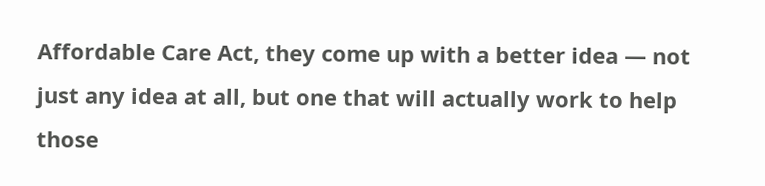Affordable Care Act, they come up with a better idea — not just any idea at all, but one that will actually work to help those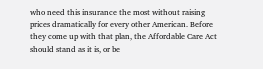who need this insurance the most without raising prices dramatically for every other American. Before they come up with that plan, the Affordable Care Act should stand as it is, or be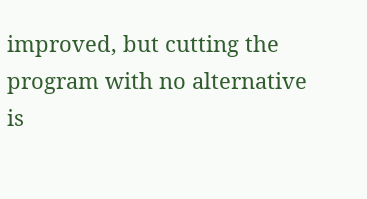improved, but cutting the program with no alternative is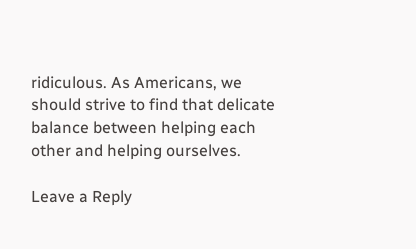ridiculous. As Americans, we should strive to find that delicate balance between helping each other and helping ourselves.

Leave a Reply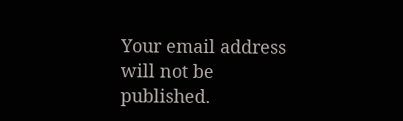Your email address will not be published.